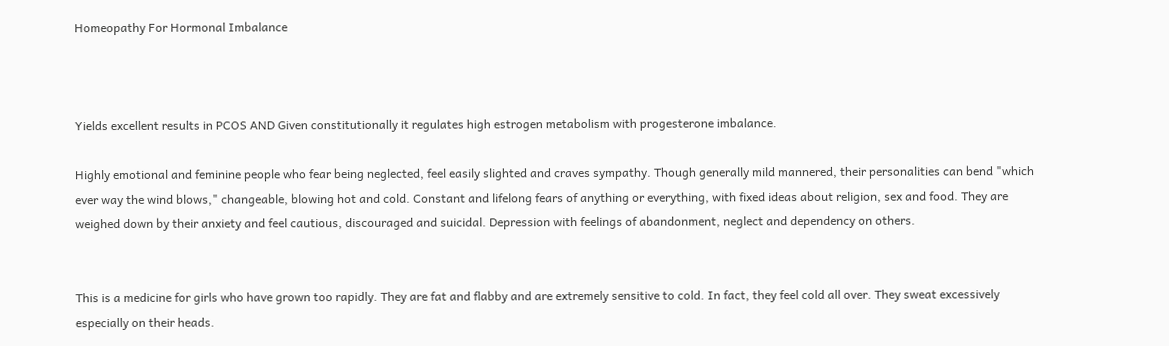Homeopathy For Hormonal Imbalance



Yields excellent results in PCOS AND Given constitutionally it regulates high estrogen metabolism with progesterone imbalance.

Highly emotional and feminine people who fear being neglected, feel easily slighted and craves sympathy. Though generally mild mannered, their personalities can bend "which ever way the wind blows," changeable, blowing hot and cold. Constant and lifelong fears of anything or everything, with fixed ideas about religion, sex and food. They are weighed down by their anxiety and feel cautious, discouraged and suicidal. Depression with feelings of abandonment, neglect and dependency on others.


This is a medicine for girls who have grown too rapidly. They are fat and flabby and are extremely sensitive to cold. In fact, they feel cold all over. They sweat excessively especially on their heads.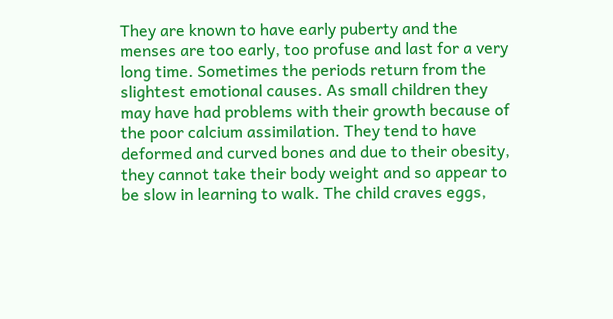They are known to have early puberty and the menses are too early, too profuse and last for a very long time. Sometimes the periods return from the slightest emotional causes. As small children they may have had problems with their growth because of the poor calcium assimilation. They tend to have deformed and curved bones and due to their obesity, they cannot take their body weight and so appear to be slow in learning to walk. The child craves eggs,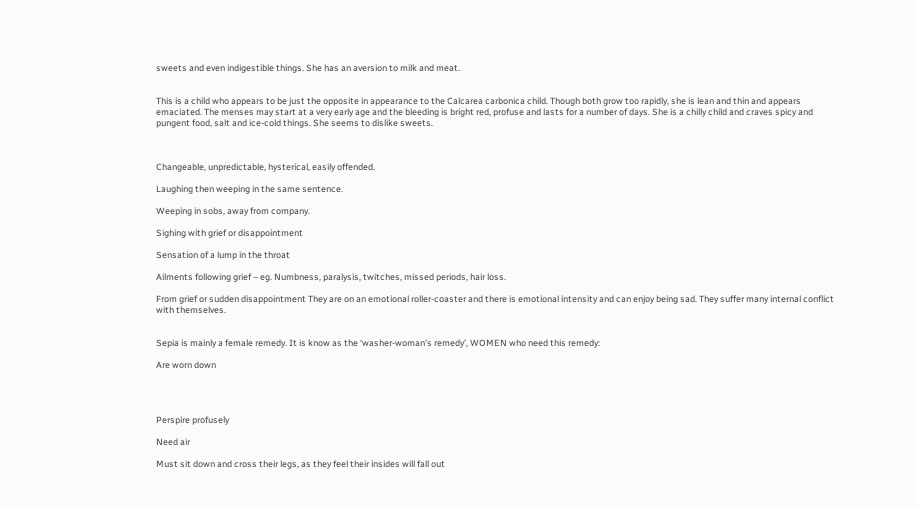sweets and even indigestible things. She has an aversion to milk and meat.


This is a child who appears to be just the opposite in appearance to the Calcarea carbonica child. Though both grow too rapidly, she is lean and thin and appears emaciated. The menses may start at a very early age and the bleeding is bright red, profuse and lasts for a number of days. She is a chilly child and craves spicy and pungent food, salt and ice-cold things. She seems to dislike sweets.



Changeable, unpredictable, hysterical, easily offended.

Laughing then weeping in the same sentence.

Weeping in sobs, away from company.

Sighing with grief or disappointment

Sensation of a lump in the throat

Ailments following grief – eg. Numbness, paralysis, twitches, missed periods, hair loss.

From grief or sudden disappointment They are on an emotional roller-coaster and there is emotional intensity and can enjoy being sad. They suffer many internal conflict with themselves.


Sepia is mainly a female remedy. It is know as the ‘washer-woman’s remedy’, WOMEN who need this remedy:

Are worn down




Perspire profusely

Need air

Must sit down and cross their legs, as they feel their insides will fall out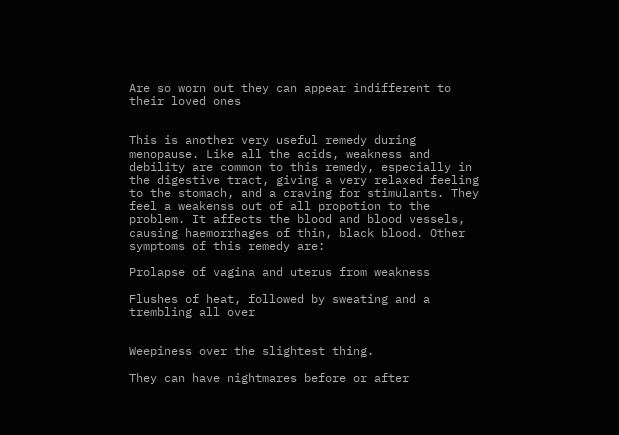Are so worn out they can appear indifferent to their loved ones


This is another very useful remedy during menopause. Like all the acids, weakness and debility are common to this remedy, especially in the digestive tract, giving a very relaxed feeling to the stomach, and a craving for stimulants. They feel a weakenss out of all propotion to the problem. It affects the blood and blood vessels, causing haemorrhages of thin, black blood. Other symptoms of this remedy are:

Prolapse of vagina and uterus from weakness

Flushes of heat, followed by sweating and a trembling all over


Weepiness over the slightest thing.

They can have nightmares before or after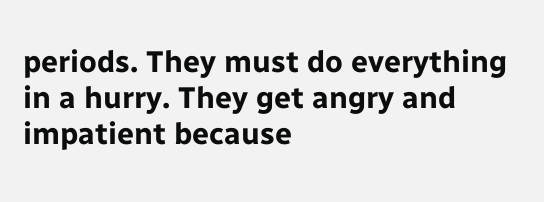periods. They must do everything in a hurry. They get angry and impatient because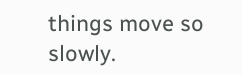things move so slowly.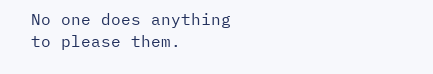No one does anything to please them.